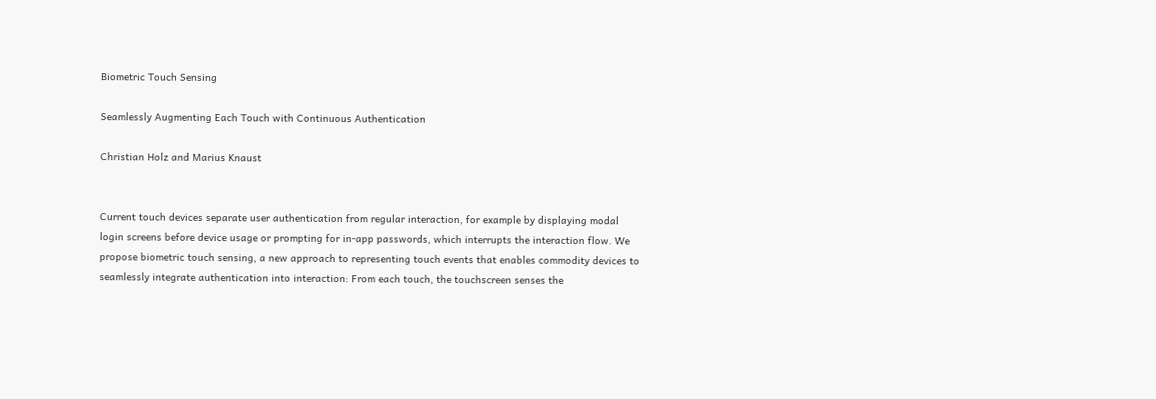Biometric Touch Sensing

Seamlessly Augmenting Each Touch with Continuous Authentication

Christian Holz and Marius Knaust


Current touch devices separate user authentication from regular interaction, for example by displaying modal login screens before device usage or prompting for in-app passwords, which interrupts the interaction flow. We propose biometric touch sensing, a new approach to representing touch events that enables commodity devices to seamlessly integrate authentication into interaction: From each touch, the touchscreen senses the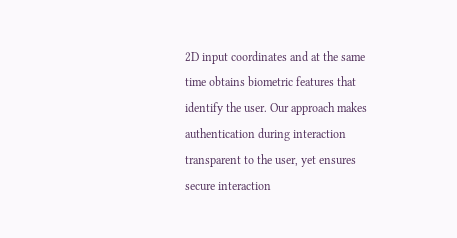2D input coordinates and at the same time obtains biometric features that identify the user. Our approach makes authentication during interaction transparent to the user, yet ensures secure interaction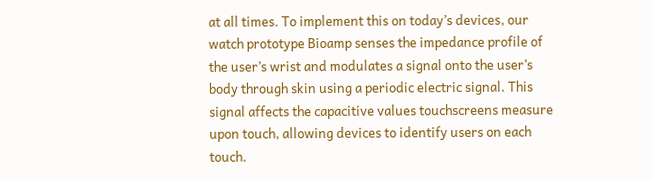at all times. To implement this on today’s devices, our watch prototype Bioamp senses the impedance profile of the user’s wrist and modulates a signal onto the user’s body through skin using a periodic electric signal. This signal affects the capacitive values touchscreens measure upon touch, allowing devices to identify users on each touch.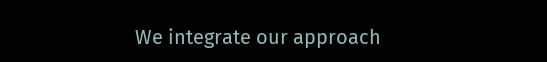We integrate our approach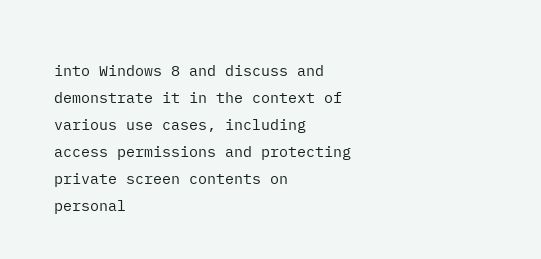into Windows 8 and discuss and demonstrate it in the context of various use cases, including access permissions and protecting private screen contents on personal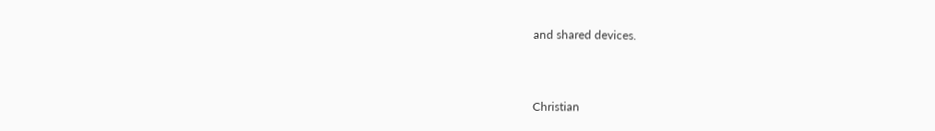and shared devices.



Christian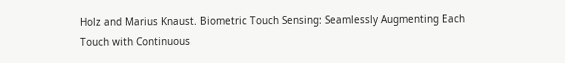Holz and Marius Knaust. Biometric Touch Sensing: Seamlessly Augmenting Each Touch with Continuous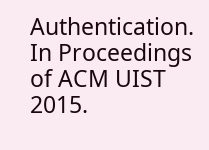Authentication. In Proceedings of ACM UIST 2015.